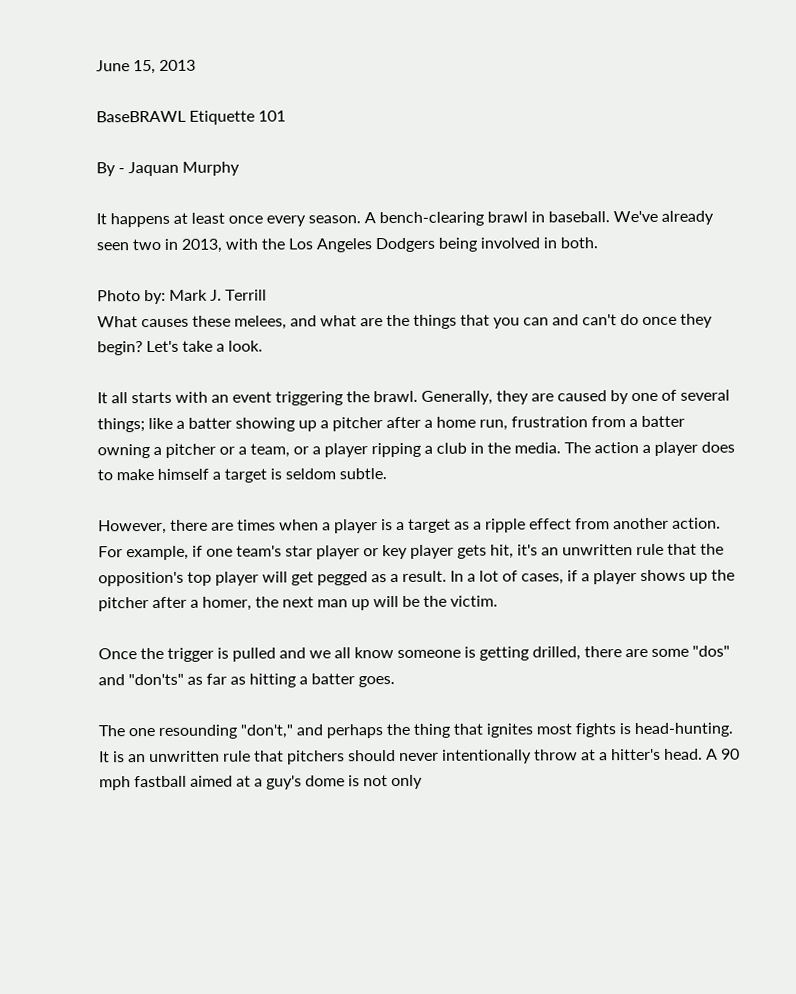June 15, 2013

BaseBRAWL Etiquette 101

By - Jaquan Murphy

It happens at least once every season. A bench-clearing brawl in baseball. We've already seen two in 2013, with the Los Angeles Dodgers being involved in both.

Photo by: Mark J. Terrill
What causes these melees, and what are the things that you can and can't do once they begin? Let's take a look.

It all starts with an event triggering the brawl. Generally, they are caused by one of several things; like a batter showing up a pitcher after a home run, frustration from a batter owning a pitcher or a team, or a player ripping a club in the media. The action a player does to make himself a target is seldom subtle.

However, there are times when a player is a target as a ripple effect from another action. For example, if one team's star player or key player gets hit, it's an unwritten rule that the opposition's top player will get pegged as a result. In a lot of cases, if a player shows up the pitcher after a homer, the next man up will be the victim.

Once the trigger is pulled and we all know someone is getting drilled, there are some "dos" and "don'ts" as far as hitting a batter goes.

The one resounding "don't," and perhaps the thing that ignites most fights is head-hunting. It is an unwritten rule that pitchers should never intentionally throw at a hitter's head. A 90 mph fastball aimed at a guy's dome is not only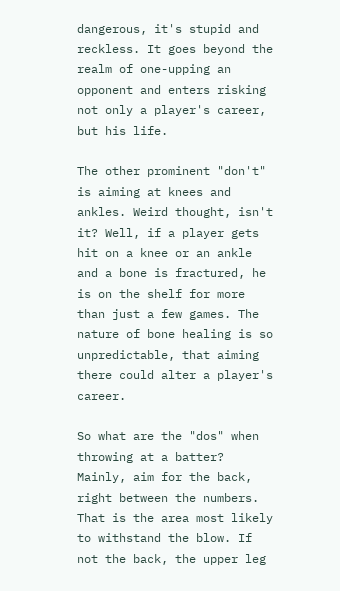dangerous, it's stupid and reckless. It goes beyond the realm of one-upping an opponent and enters risking not only a player's career, but his life.

The other prominent "don't" is aiming at knees and ankles. Weird thought, isn't it? Well, if a player gets hit on a knee or an ankle and a bone is fractured, he is on the shelf for more than just a few games. The nature of bone healing is so unpredictable, that aiming there could alter a player's career.

So what are the "dos" when throwing at a batter? Mainly, aim for the back, right between the numbers. That is the area most likely to withstand the blow. If not the back, the upper leg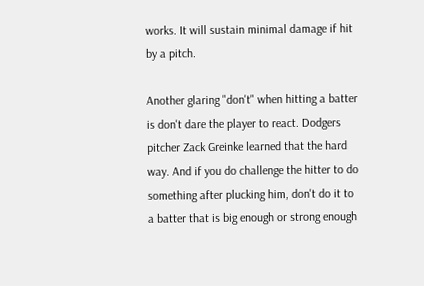works. It will sustain minimal damage if hit by a pitch.

Another glaring "don't" when hitting a batter is don't dare the player to react. Dodgers pitcher Zack Greinke learned that the hard way. And if you do challenge the hitter to do something after plucking him, don't do it to a batter that is big enough or strong enough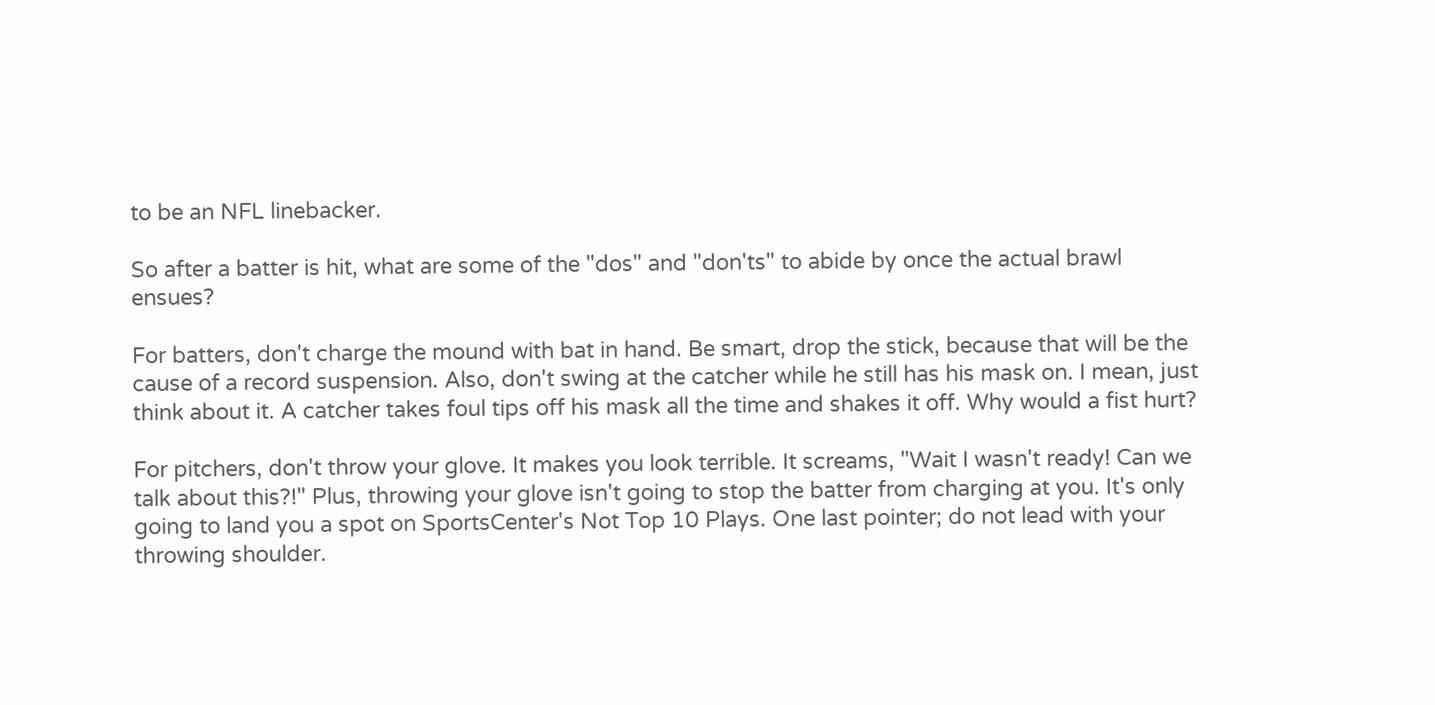to be an NFL linebacker.

So after a batter is hit, what are some of the "dos" and "don'ts" to abide by once the actual brawl ensues?

For batters, don't charge the mound with bat in hand. Be smart, drop the stick, because that will be the cause of a record suspension. Also, don't swing at the catcher while he still has his mask on. I mean, just think about it. A catcher takes foul tips off his mask all the time and shakes it off. Why would a fist hurt?

For pitchers, don't throw your glove. It makes you look terrible. It screams, "Wait I wasn't ready! Can we talk about this?!" Plus, throwing your glove isn't going to stop the batter from charging at you. It's only going to land you a spot on SportsCenter's Not Top 10 Plays. One last pointer; do not lead with your throwing shoulder.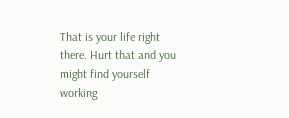That is your life right there. Hurt that and you might find yourself working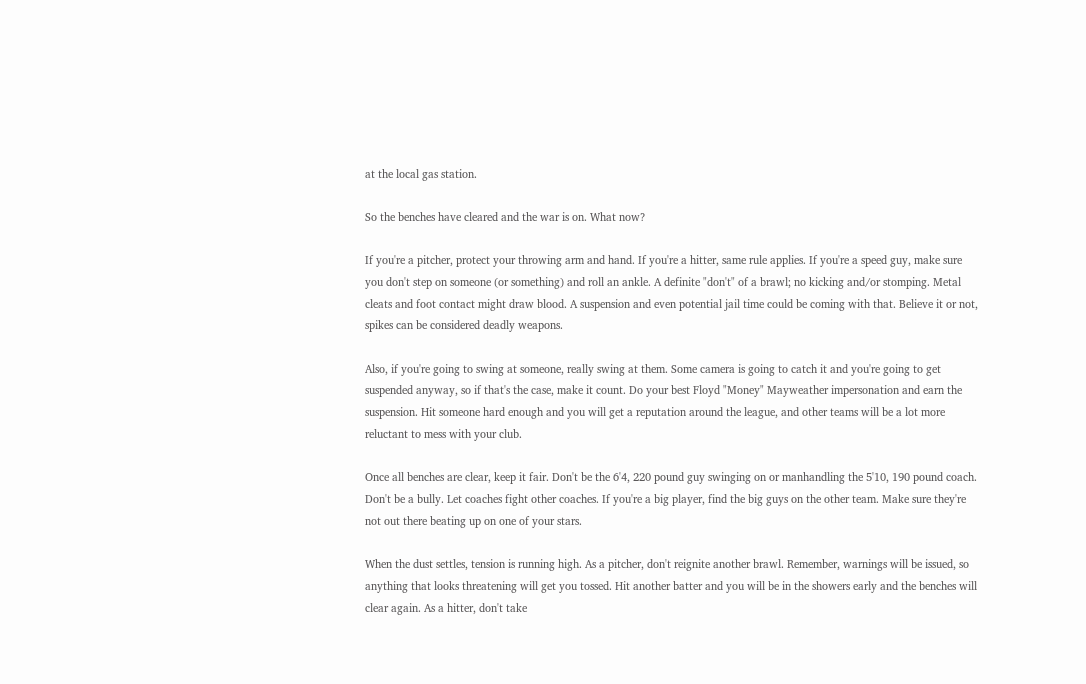at the local gas station.

So the benches have cleared and the war is on. What now?

If you're a pitcher, protect your throwing arm and hand. If you're a hitter, same rule applies. If you're a speed guy, make sure you don't step on someone (or something) and roll an ankle. A definite "don't" of a brawl; no kicking and/or stomping. Metal cleats and foot contact might draw blood. A suspension and even potential jail time could be coming with that. Believe it or not, spikes can be considered deadly weapons.

Also, if you're going to swing at someone, really swing at them. Some camera is going to catch it and you're going to get suspended anyway, so if that's the case, make it count. Do your best Floyd "Money" Mayweather impersonation and earn the suspension. Hit someone hard enough and you will get a reputation around the league, and other teams will be a lot more reluctant to mess with your club.

Once all benches are clear, keep it fair. Don't be the 6'4, 220 pound guy swinging on or manhandling the 5'10, 190 pound coach. Don't be a bully. Let coaches fight other coaches. If you're a big player, find the big guys on the other team. Make sure they're not out there beating up on one of your stars.

When the dust settles, tension is running high. As a pitcher, don't reignite another brawl. Remember, warnings will be issued, so anything that looks threatening will get you tossed. Hit another batter and you will be in the showers early and the benches will clear again. As a hitter, don't take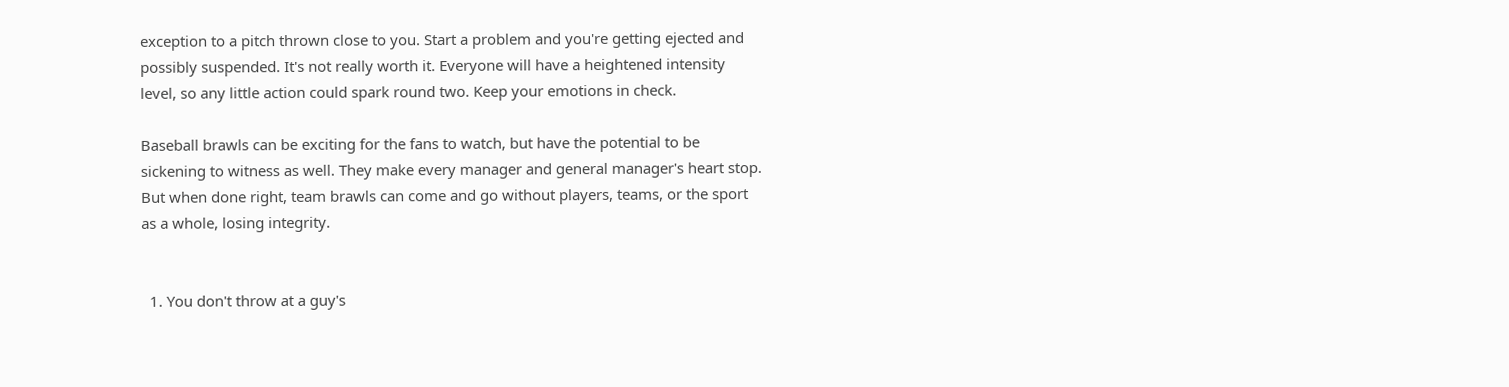exception to a pitch thrown close to you. Start a problem and you're getting ejected and possibly suspended. It's not really worth it. Everyone will have a heightened intensity level, so any little action could spark round two. Keep your emotions in check.

Baseball brawls can be exciting for the fans to watch, but have the potential to be sickening to witness as well. They make every manager and general manager's heart stop. But when done right, team brawls can come and go without players, teams, or the sport as a whole, losing integrity.


  1. You don't throw at a guy's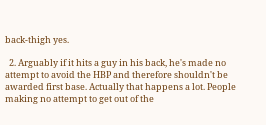back-thigh yes.

  2. Arguably if it hits a guy in his back, he's made no attempt to avoid the HBP and therefore shouldn't be awarded first base. Actually that happens a lot. People making no attempt to get out of the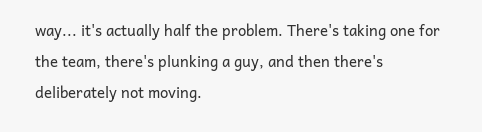way... it's actually half the problem. There's taking one for the team, there's plunking a guy, and then there's deliberately not moving.